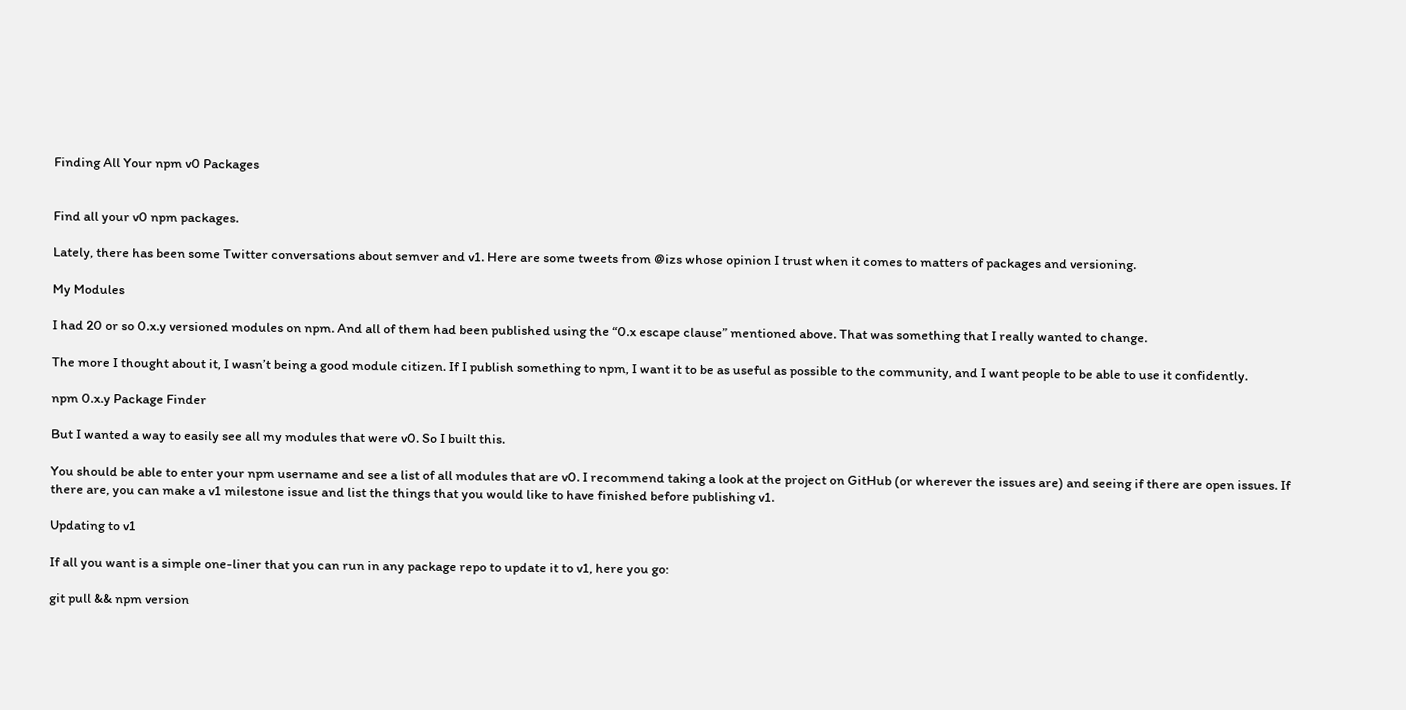Finding All Your npm v0 Packages


Find all your v0 npm packages.

Lately, there has been some Twitter conversations about semver and v1. Here are some tweets from @izs whose opinion I trust when it comes to matters of packages and versioning.

My Modules

I had 20 or so 0.x.y versioned modules on npm. And all of them had been published using the “0.x escape clause” mentioned above. That was something that I really wanted to change.

The more I thought about it, I wasn’t being a good module citizen. If I publish something to npm, I want it to be as useful as possible to the community, and I want people to be able to use it confidently.

npm 0.x.y Package Finder

But I wanted a way to easily see all my modules that were v0. So I built this.

You should be able to enter your npm username and see a list of all modules that are v0. I recommend taking a look at the project on GitHub (or wherever the issues are) and seeing if there are open issues. If there are, you can make a v1 milestone issue and list the things that you would like to have finished before publishing v1.

Updating to v1

If all you want is a simple one-liner that you can run in any package repo to update it to v1, here you go:

git pull && npm version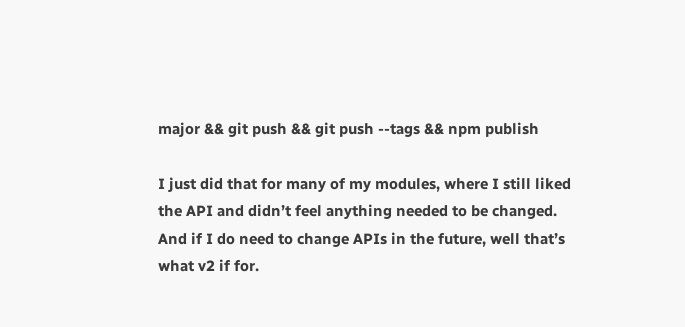major && git push && git push --tags && npm publish

I just did that for many of my modules, where I still liked the API and didn’t feel anything needed to be changed. And if I do need to change APIs in the future, well that’s what v2 if for.